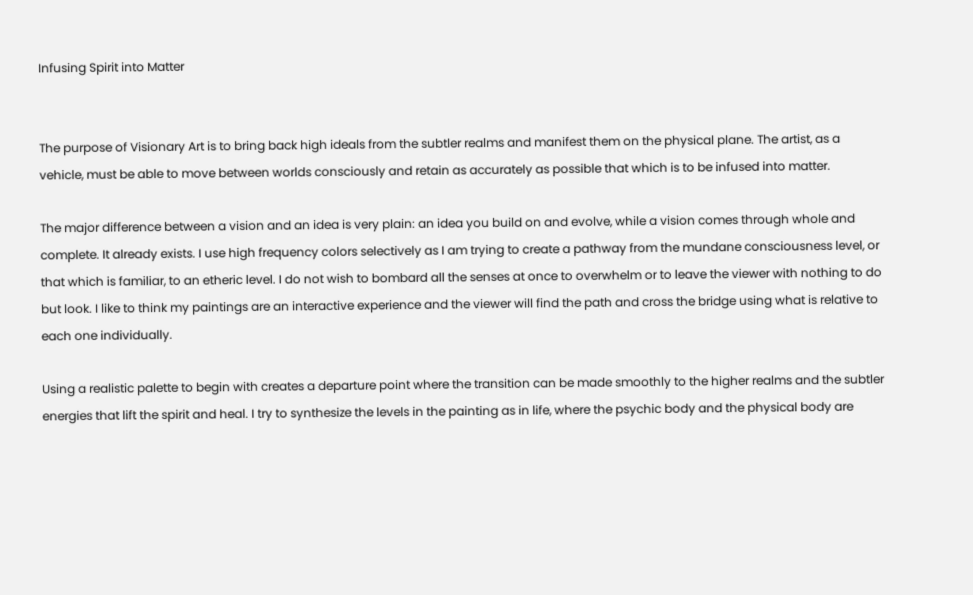Infusing Spirit into Matter


The purpose of Visionary Art is to bring back high ideals from the subtler realms and manifest them on the physical plane. The artist, as a vehicle, must be able to move between worlds consciously and retain as accurately as possible that which is to be infused into matter.

The major difference between a vision and an idea is very plain: an idea you build on and evolve, while a vision comes through whole and complete. It already exists. I use high frequency colors selectively as I am trying to create a pathway from the mundane consciousness level, or that which is familiar, to an etheric level. I do not wish to bombard all the senses at once to overwhelm or to leave the viewer with nothing to do but look. I like to think my paintings are an interactive experience and the viewer will find the path and cross the bridge using what is relative to each one individually.

Using a realistic palette to begin with creates a departure point where the transition can be made smoothly to the higher realms and the subtler energies that lift the spirit and heal. I try to synthesize the levels in the painting as in life, where the psychic body and the physical body are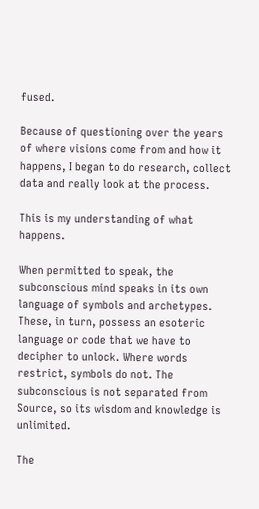fused.

Because of questioning over the years of where visions come from and how it happens, I began to do research, collect data and really look at the process.

This is my understanding of what happens.

When permitted to speak, the subconscious mind speaks in its own language of symbols and archetypes. These, in turn, possess an esoteric language or code that we have to decipher to unlock. Where words restrict, symbols do not. The subconscious is not separated from Source, so its wisdom and knowledge is unlimited.

The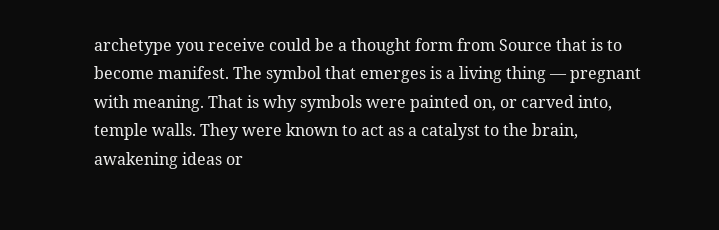archetype you receive could be a thought form from Source that is to become manifest. The symbol that emerges is a living thing — pregnant with meaning. That is why symbols were painted on, or carved into, temple walls. They were known to act as a catalyst to the brain, awakening ideas or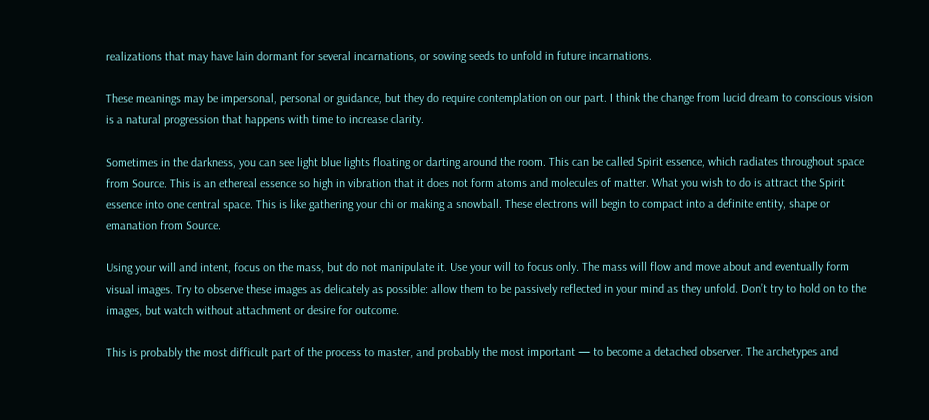realizations that may have lain dormant for several incarnations, or sowing seeds to unfold in future incarnations.

These meanings may be impersonal, personal or guidance, but they do require contemplation on our part. I think the change from lucid dream to conscious vision is a natural progression that happens with time to increase clarity.

Sometimes in the darkness, you can see light blue lights floating or darting around the room. This can be called Spirit essence, which radiates throughout space from Source. This is an ethereal essence so high in vibration that it does not form atoms and molecules of matter. What you wish to do is attract the Spirit essence into one central space. This is like gathering your chi or making a snowball. These electrons will begin to compact into a definite entity, shape or emanation from Source.

Using your will and intent, focus on the mass, but do not manipulate it. Use your will to focus only. The mass will flow and move about and eventually form visual images. Try to observe these images as delicately as possible: allow them to be passively reflected in your mind as they unfold. Don’t try to hold on to the images, but watch without attachment or desire for outcome.

This is probably the most difficult part of the process to master, and probably the most important — to become a detached observer. The archetypes and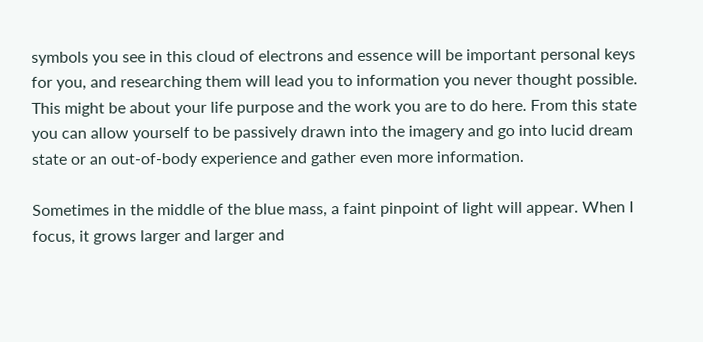symbols you see in this cloud of electrons and essence will be important personal keys for you, and researching them will lead you to information you never thought possible. This might be about your life purpose and the work you are to do here. From this state you can allow yourself to be passively drawn into the imagery and go into lucid dream state or an out-of-body experience and gather even more information.

Sometimes in the middle of the blue mass, a faint pinpoint of light will appear. When I focus, it grows larger and larger and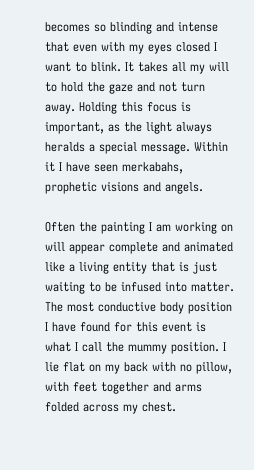becomes so blinding and intense that even with my eyes closed I want to blink. It takes all my will to hold the gaze and not turn away. Holding this focus is important, as the light always heralds a special message. Within it I have seen merkabahs, prophetic visions and angels.

Often the painting I am working on will appear complete and animated like a living entity that is just waiting to be infused into matter. The most conductive body position I have found for this event is what I call the mummy position. I lie flat on my back with no pillow, with feet together and arms folded across my chest.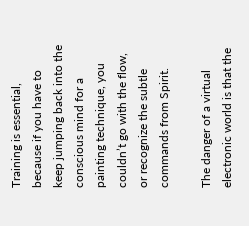Training is essential, because if you have to keep jumping back into the conscious mind for a painting technique, you couldn’t go with the flow, or recognize the subtle commands from Spirit.

The danger of a virtual electronic world is that the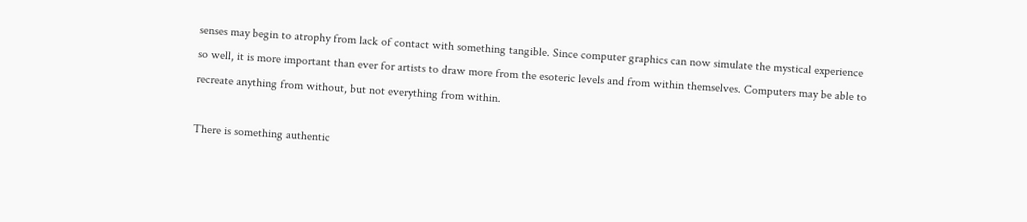senses may begin to atrophy from lack of contact with something tangible. Since computer graphics can now simulate the mystical experience so well, it is more important than ever for artists to draw more from the esoteric levels and from within themselves. Computers may be able to recreate anything from without, but not everything from within.

There is something authentic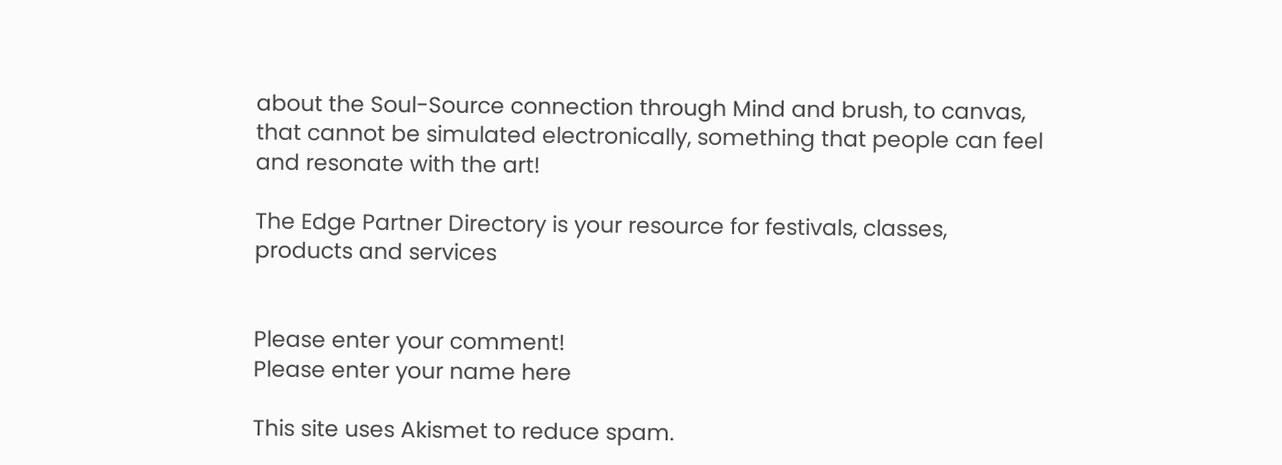about the Soul-Source connection through Mind and brush, to canvas, that cannot be simulated electronically, something that people can feel and resonate with the art!

The Edge Partner Directory is your resource for festivals, classes, products and services


Please enter your comment!
Please enter your name here

This site uses Akismet to reduce spam.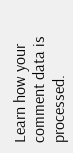Learn how your comment data is processed.